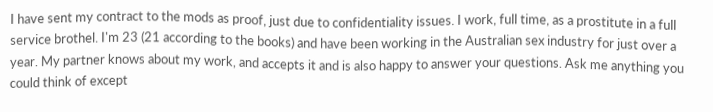I have sent my contract to the mods as proof, just due to confidentiality issues. I work, full time, as a prostitute in a full service brothel. I'm 23 (21 according to the books) and have been working in the Australian sex industry for just over a year. My partner knows about my work, and accepts it and is also happy to answer your questions. Ask me anything you could think of except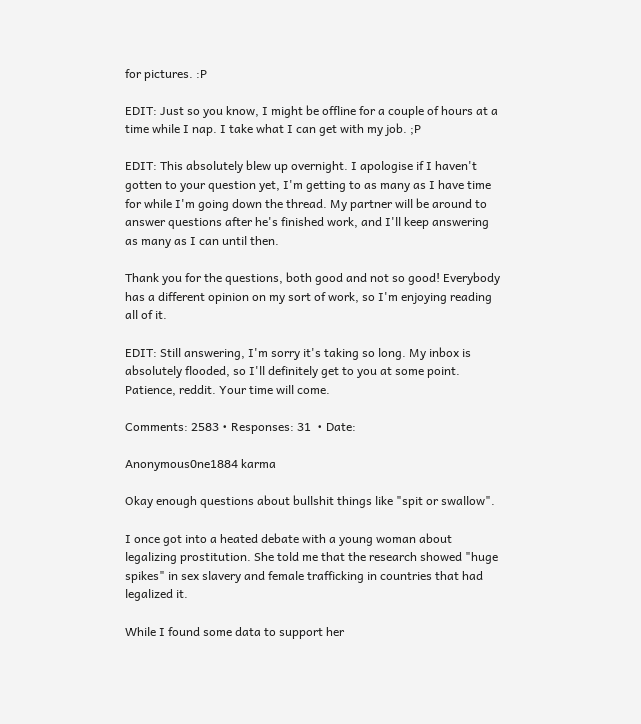for pictures. :P

EDIT: Just so you know, I might be offline for a couple of hours at a time while I nap. I take what I can get with my job. ;P

EDIT: This absolutely blew up overnight. I apologise if I haven't gotten to your question yet, I'm getting to as many as I have time for while I'm going down the thread. My partner will be around to answer questions after he's finished work, and I'll keep answering as many as I can until then.

Thank you for the questions, both good and not so good! Everybody has a different opinion on my sort of work, so I'm enjoying reading all of it.

EDIT: Still answering, I'm sorry it's taking so long. My inbox is absolutely flooded, so I'll definitely get to you at some point. Patience, reddit. Your time will come.

Comments: 2583 • Responses: 31  • Date:

Anonymous0ne1884 karma

Okay enough questions about bullshit things like "spit or swallow".

I once got into a heated debate with a young woman about legalizing prostitution. She told me that the research showed "huge spikes" in sex slavery and female trafficking in countries that had legalized it.

While I found some data to support her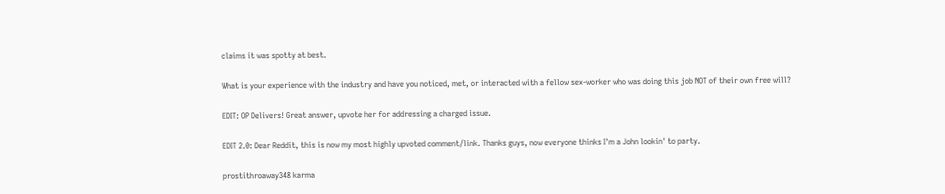claims it was spotty at best.

What is your experience with the industry and have you noticed, met, or interacted with a fellow sex-worker who was doing this job NOT of their own free will?

EDIT: OP Delivers! Great answer, upvote her for addressing a charged issue.

EDIT 2.0: Dear Reddit, this is now my most highly upvoted comment/link. Thanks guys, now everyone thinks I'm a John lookin' to party.

prostithroaway348 karma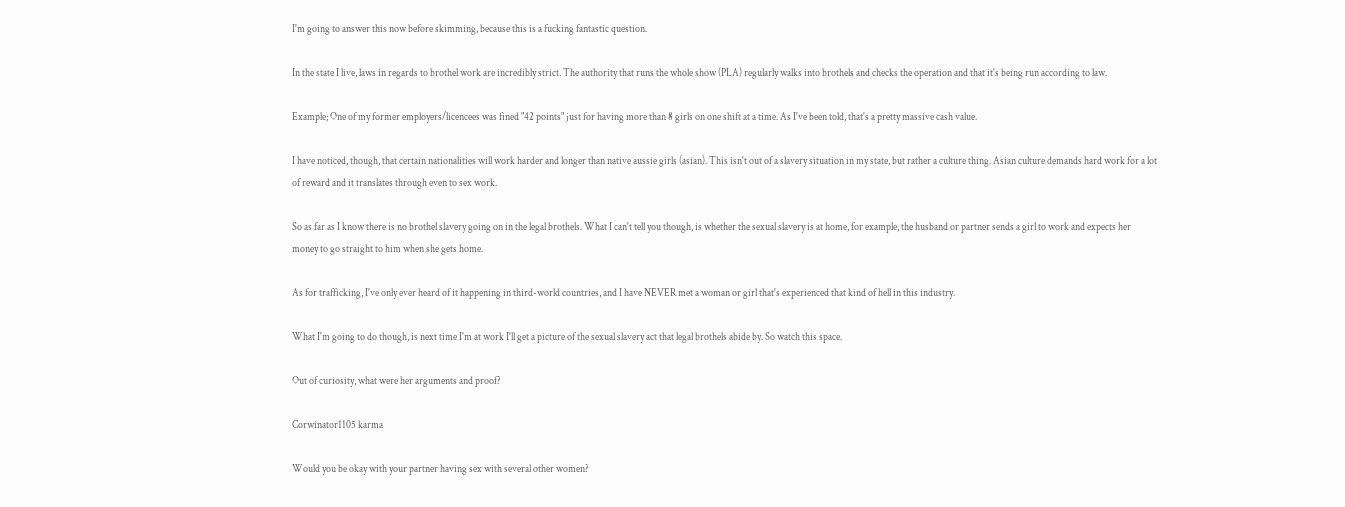I'm going to answer this now before skimming, because this is a fucking fantastic question.

In the state I live, laws in regards to brothel work are incredibly strict. The authority that runs the whole show (PLA) regularly walks into brothels and checks the operation and that it's being run according to law.

Example; One of my former employers/licencees was fined "42 points" just for having more than 8 girls on one shift at a time. As I've been told, that's a pretty massive cash value.

I have noticed, though, that certain nationalities will work harder and longer than native aussie girls (asian). This isn't out of a slavery situation in my state, but rather a culture thing. Asian culture demands hard work for a lot of reward and it translates through even to sex work.

So as far as I know there is no brothel slavery going on in the legal brothels. What I can't tell you though, is whether the sexual slavery is at home, for example, the husband or partner sends a girl to work and expects her money to go straight to him when she gets home.

As for trafficking, I've only ever heard of it happening in third-world countries, and I have NEVER met a woman or girl that's experienced that kind of hell in this industry.

What I'm going to do though, is next time I'm at work I'll get a picture of the sexual slavery act that legal brothels abide by. So watch this space.

Out of curiosity, what were her arguments and proof?

Corwinator1105 karma

Would you be okay with your partner having sex with several other women?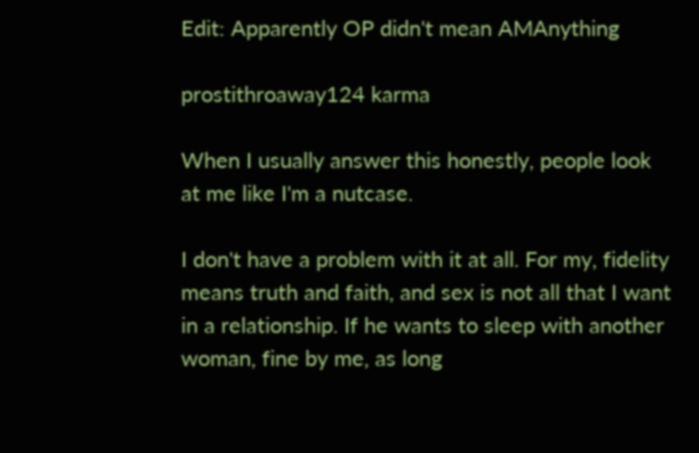Edit: Apparently OP didn't mean AMAnything

prostithroaway124 karma

When I usually answer this honestly, people look at me like I'm a nutcase.

I don't have a problem with it at all. For my, fidelity means truth and faith, and sex is not all that I want in a relationship. If he wants to sleep with another woman, fine by me, as long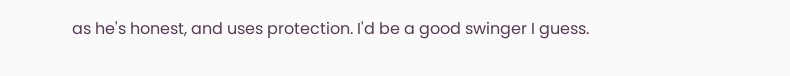as he's honest, and uses protection. I'd be a good swinger I guess.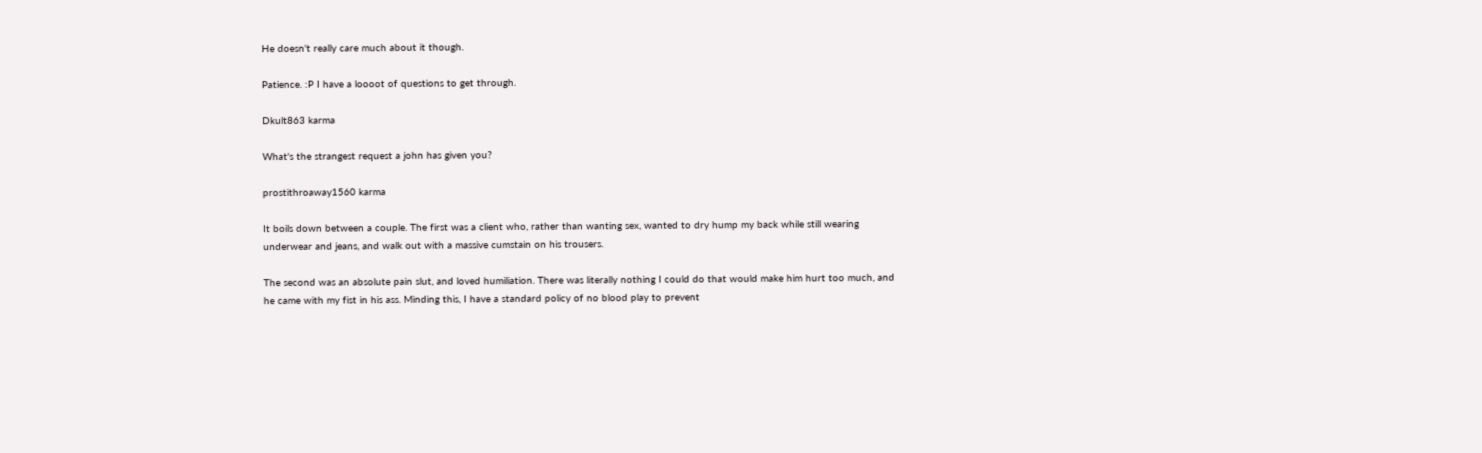He doesn't really care much about it though.

Patience. :P I have a loooot of questions to get through.

Dkult863 karma

What's the strangest request a john has given you?

prostithroaway1560 karma

It boils down between a couple. The first was a client who, rather than wanting sex, wanted to dry hump my back while still wearing underwear and jeans, and walk out with a massive cumstain on his trousers.

The second was an absolute pain slut, and loved humiliation. There was literally nothing I could do that would make him hurt too much, and he came with my fist in his ass. Minding this, I have a standard policy of no blood play to prevent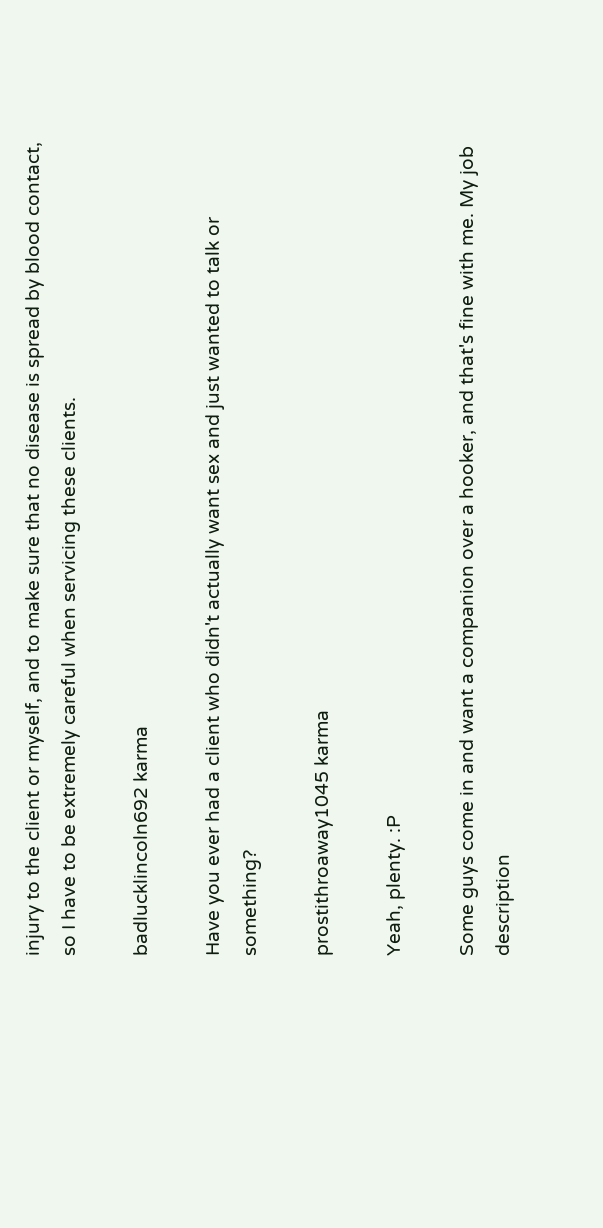injury to the client or myself, and to make sure that no disease is spread by blood contact, so I have to be extremely careful when servicing these clients.

badlucklincoln692 karma

Have you ever had a client who didn't actually want sex and just wanted to talk or something?

prostithroaway1045 karma

Yeah, plenty. :P

Some guys come in and want a companion over a hooker, and that's fine with me. My job description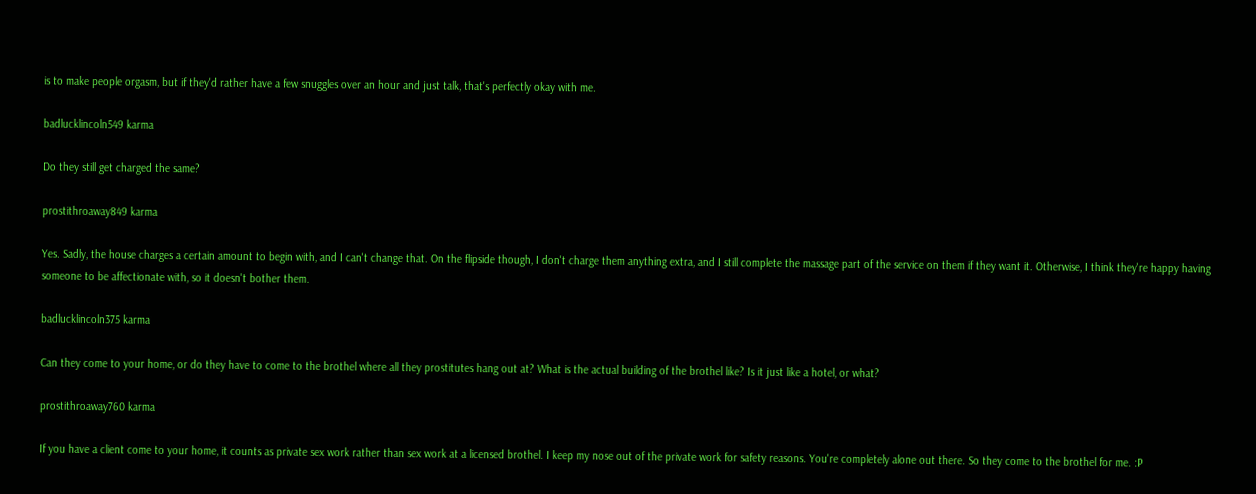is to make people orgasm, but if they'd rather have a few snuggles over an hour and just talk, that's perfectly okay with me.

badlucklincoln549 karma

Do they still get charged the same?

prostithroaway849 karma

Yes. Sadly, the house charges a certain amount to begin with, and I can't change that. On the flipside though, I don't charge them anything extra, and I still complete the massage part of the service on them if they want it. Otherwise, I think they're happy having someone to be affectionate with, so it doesn't bother them.

badlucklincoln375 karma

Can they come to your home, or do they have to come to the brothel where all they prostitutes hang out at? What is the actual building of the brothel like? Is it just like a hotel, or what?

prostithroaway760 karma

If you have a client come to your home, it counts as private sex work rather than sex work at a licensed brothel. I keep my nose out of the private work for safety reasons. You're completely alone out there. So they come to the brothel for me. :P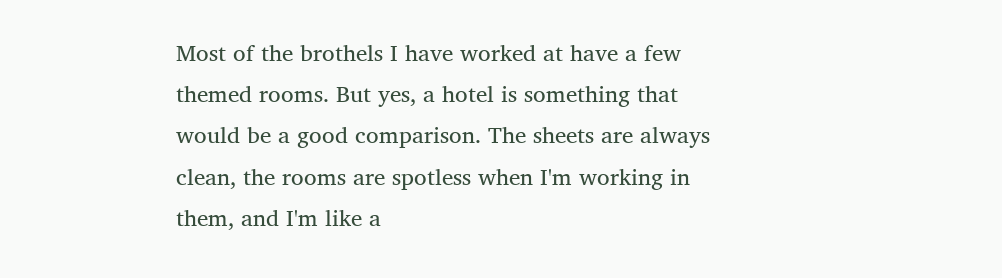Most of the brothels I have worked at have a few themed rooms. But yes, a hotel is something that would be a good comparison. The sheets are always clean, the rooms are spotless when I'm working in them, and I'm like a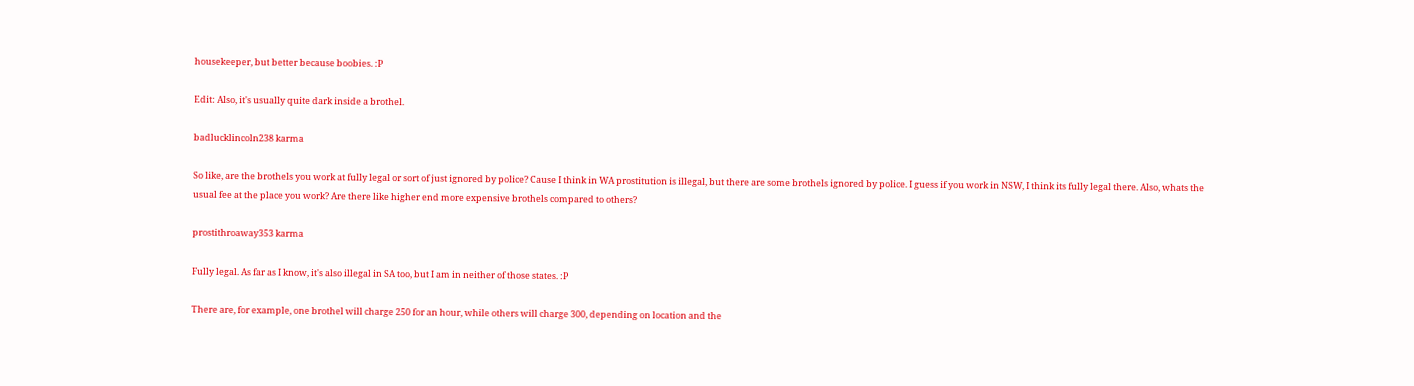housekeeper, but better because boobies. :P

Edit: Also, it's usually quite dark inside a brothel.

badlucklincoln238 karma

So like, are the brothels you work at fully legal or sort of just ignored by police? Cause I think in WA prostitution is illegal, but there are some brothels ignored by police. I guess if you work in NSW, I think its fully legal there. Also, whats the usual fee at the place you work? Are there like higher end more expensive brothels compared to others?

prostithroaway353 karma

Fully legal. As far as I know, it's also illegal in SA too, but I am in neither of those states. :P

There are, for example, one brothel will charge 250 for an hour, while others will charge 300, depending on location and the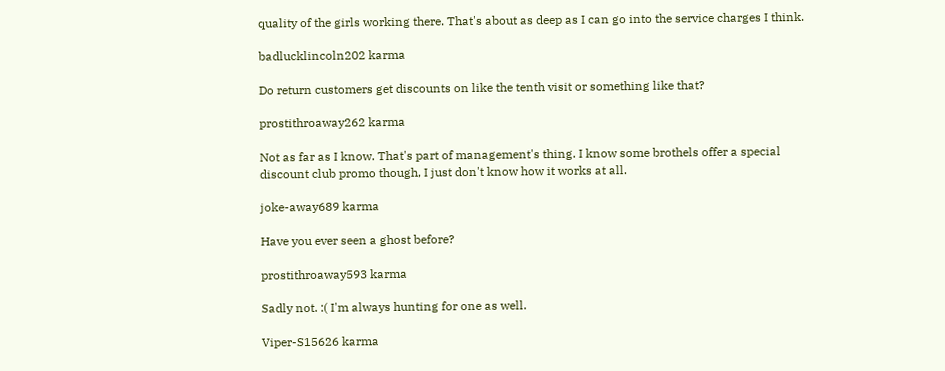quality of the girls working there. That's about as deep as I can go into the service charges I think.

badlucklincoln202 karma

Do return customers get discounts on like the tenth visit or something like that?

prostithroaway262 karma

Not as far as I know. That's part of management's thing. I know some brothels offer a special discount club promo though, I just don't know how it works at all.

joke-away689 karma

Have you ever seen a ghost before?

prostithroaway593 karma

Sadly not. :( I'm always hunting for one as well.

Viper-S15626 karma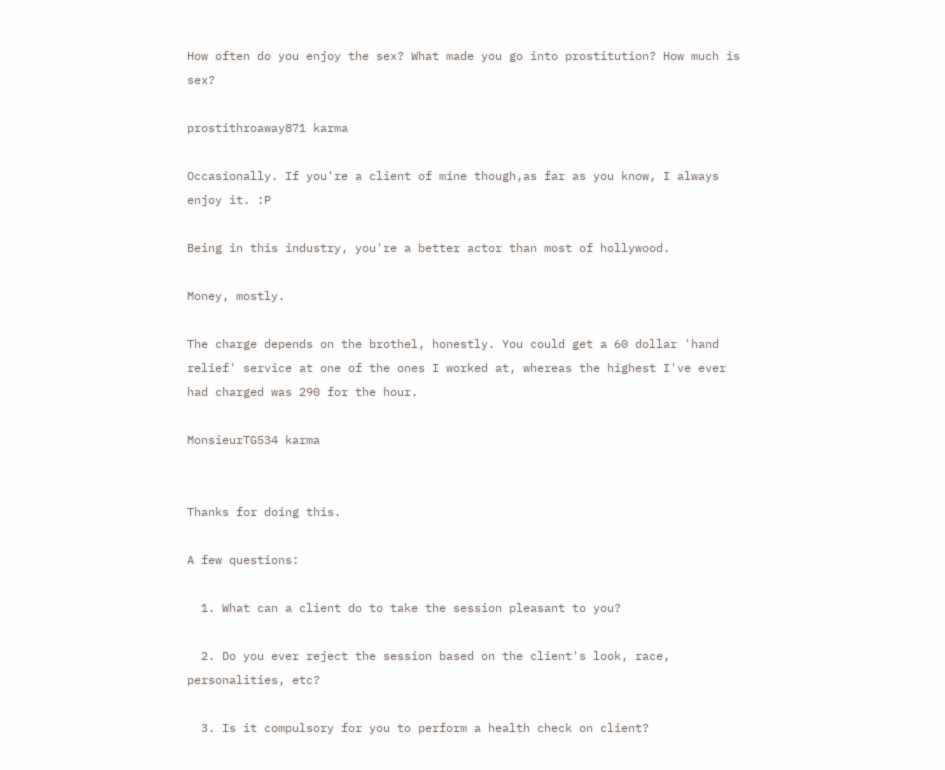How often do you enjoy the sex? What made you go into prostitution? How much is sex?

prostithroaway871 karma

Occasionally. If you're a client of mine though,as far as you know, I always enjoy it. :P

Being in this industry, you're a better actor than most of hollywood.

Money, mostly.

The charge depends on the brothel, honestly. You could get a 60 dollar 'hand relief' service at one of the ones I worked at, whereas the highest I've ever had charged was 290 for the hour.

MonsieurTG534 karma


Thanks for doing this.

A few questions:

  1. What can a client do to take the session pleasant to you?

  2. Do you ever reject the session based on the client's look, race, personalities, etc?

  3. Is it compulsory for you to perform a health check on client?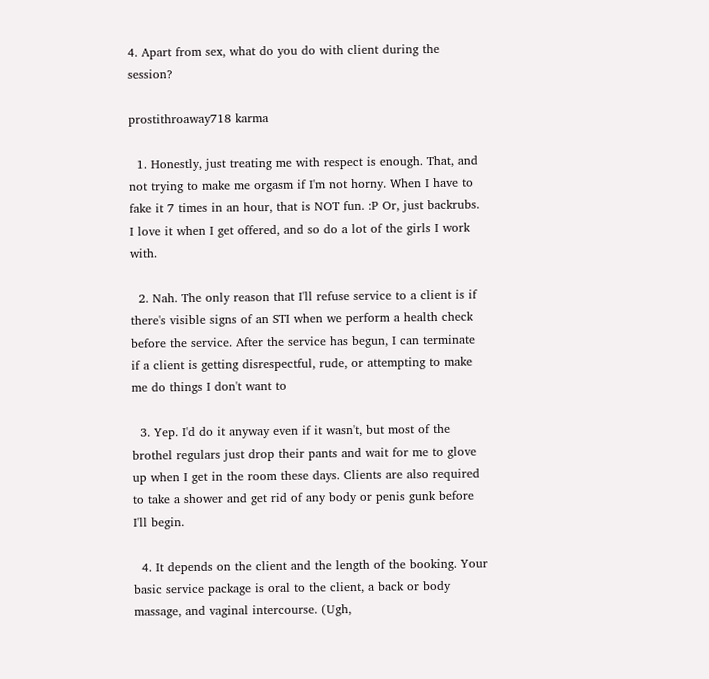4. Apart from sex, what do you do with client during the session?

prostithroaway718 karma

  1. Honestly, just treating me with respect is enough. That, and not trying to make me orgasm if I'm not horny. When I have to fake it 7 times in an hour, that is NOT fun. :P Or, just backrubs. I love it when I get offered, and so do a lot of the girls I work with.

  2. Nah. The only reason that I'll refuse service to a client is if there's visible signs of an STI when we perform a health check before the service. After the service has begun, I can terminate if a client is getting disrespectful, rude, or attempting to make me do things I don't want to

  3. Yep. I'd do it anyway even if it wasn't, but most of the brothel regulars just drop their pants and wait for me to glove up when I get in the room these days. Clients are also required to take a shower and get rid of any body or penis gunk before I'll begin.

  4. It depends on the client and the length of the booking. Your basic service package is oral to the client, a back or body massage, and vaginal intercourse. (Ugh,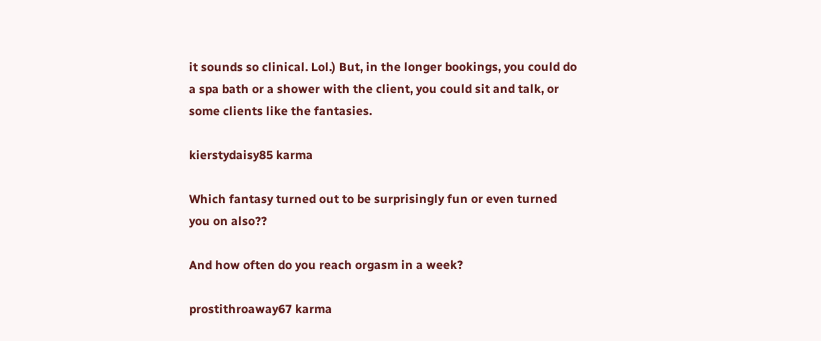it sounds so clinical. Lol.) But, in the longer bookings, you could do a spa bath or a shower with the client, you could sit and talk, or some clients like the fantasies.

kierstydaisy85 karma

Which fantasy turned out to be surprisingly fun or even turned you on also??

And how often do you reach orgasm in a week?

prostithroaway67 karma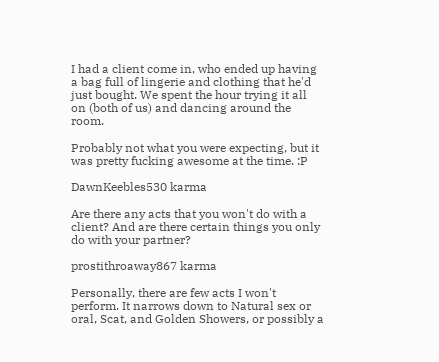I had a client come in, who ended up having a bag full of lingerie and clothing that he'd just bought. We spent the hour trying it all on (both of us) and dancing around the room.

Probably not what you were expecting, but it was pretty fucking awesome at the time. :P

DawnKeebles530 karma

Are there any acts that you won't do with a client? And are there certain things you only do with your partner?

prostithroaway867 karma

Personally, there are few acts I won't perform. It narrows down to Natural sex or oral, Scat, and Golden Showers, or possibly a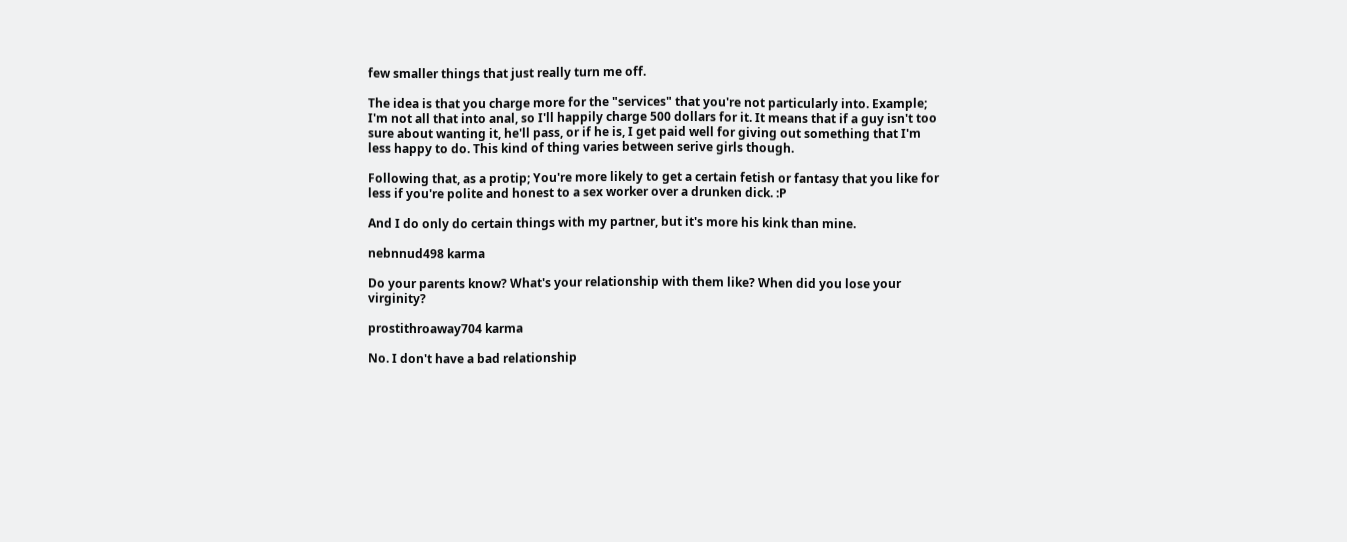few smaller things that just really turn me off.

The idea is that you charge more for the "services" that you're not particularly into. Example; I'm not all that into anal, so I'll happily charge 500 dollars for it. It means that if a guy isn't too sure about wanting it, he'll pass, or if he is, I get paid well for giving out something that I'm less happy to do. This kind of thing varies between serive girls though.

Following that, as a protip; You're more likely to get a certain fetish or fantasy that you like for less if you're polite and honest to a sex worker over a drunken dick. :P

And I do only do certain things with my partner, but it's more his kink than mine.

nebnnud498 karma

Do your parents know? What's your relationship with them like? When did you lose your virginity?

prostithroaway704 karma

No. I don't have a bad relationship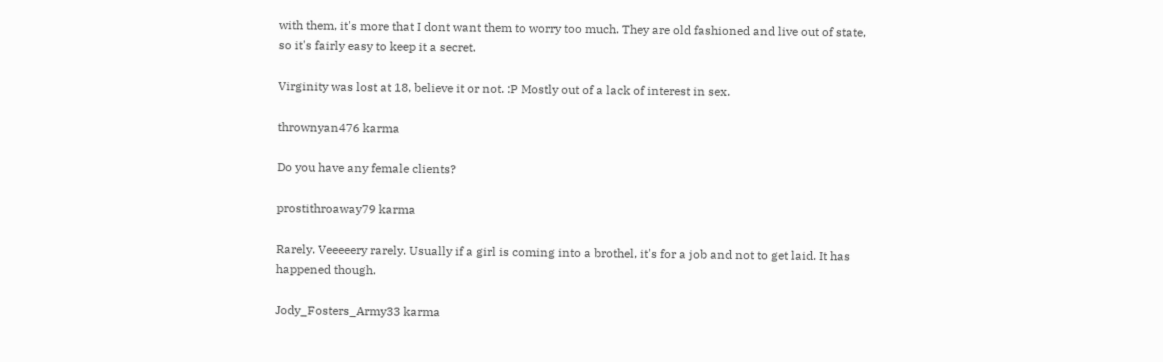with them, it's more that I dont want them to worry too much. They are old fashioned and live out of state, so it's fairly easy to keep it a secret.

Virginity was lost at 18, believe it or not. :P Mostly out of a lack of interest in sex.

thrownyan476 karma

Do you have any female clients?

prostithroaway79 karma

Rarely. Veeeeery rarely. Usually if a girl is coming into a brothel, it's for a job and not to get laid. It has happened though.

Jody_Fosters_Army33 karma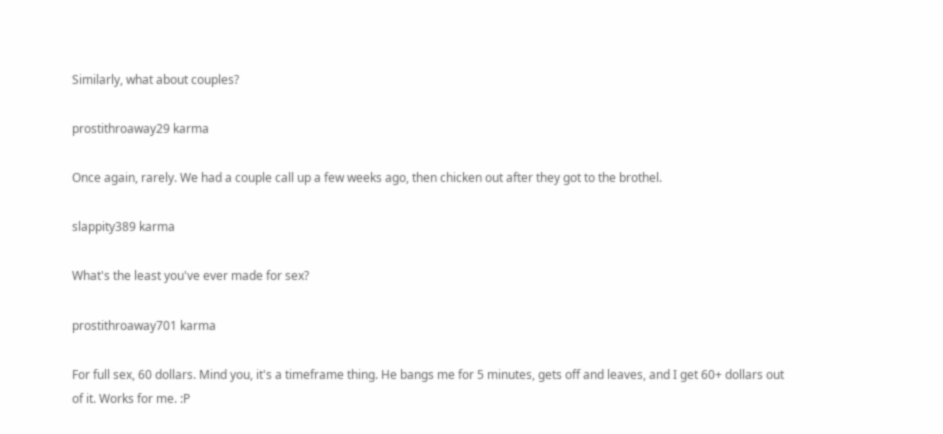Similarly, what about couples?

prostithroaway29 karma

Once again, rarely. We had a couple call up a few weeks ago, then chicken out after they got to the brothel.

slappity389 karma

What's the least you've ever made for sex?

prostithroaway701 karma

For full sex, 60 dollars. Mind you, it's a timeframe thing. He bangs me for 5 minutes, gets off and leaves, and I get 60+ dollars out of it. Works for me. :P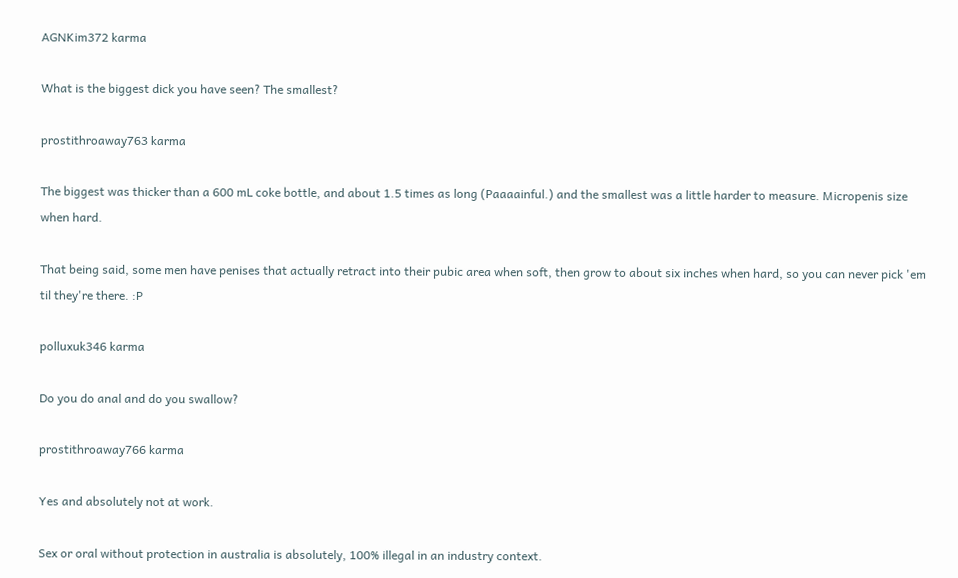AGNKim372 karma

What is the biggest dick you have seen? The smallest?

prostithroaway763 karma

The biggest was thicker than a 600 mL coke bottle, and about 1.5 times as long (Paaaainful.) and the smallest was a little harder to measure. Micropenis size when hard.

That being said, some men have penises that actually retract into their pubic area when soft, then grow to about six inches when hard, so you can never pick 'em til they're there. :P

polluxuk346 karma

Do you do anal and do you swallow?

prostithroaway766 karma

Yes and absolutely not at work.

Sex or oral without protection in australia is absolutely, 100% illegal in an industry context.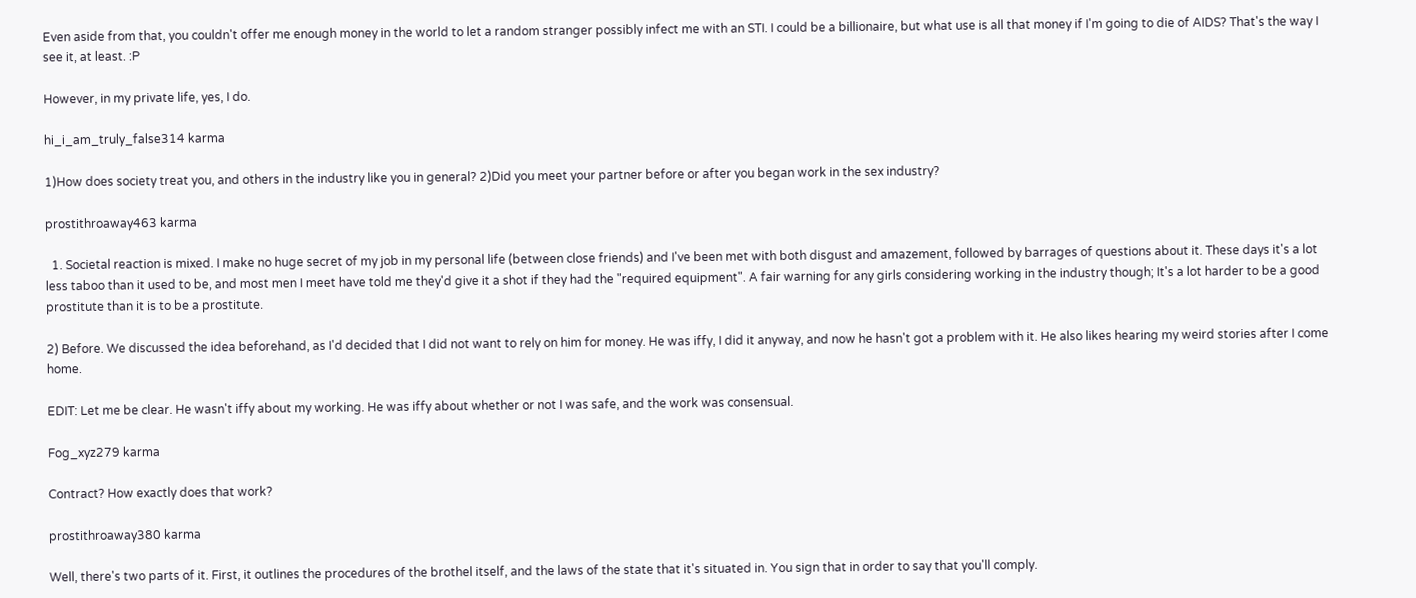Even aside from that, you couldn't offer me enough money in the world to let a random stranger possibly infect me with an STI. I could be a billionaire, but what use is all that money if I'm going to die of AIDS? That's the way I see it, at least. :P

However, in my private life, yes, I do.

hi_i_am_truly_false314 karma

1)How does society treat you, and others in the industry like you in general? 2)Did you meet your partner before or after you began work in the sex industry?

prostithroaway463 karma

  1. Societal reaction is mixed. I make no huge secret of my job in my personal life (between close friends) and I've been met with both disgust and amazement, followed by barrages of questions about it. These days it's a lot less taboo than it used to be, and most men I meet have told me they'd give it a shot if they had the "required equipment". A fair warning for any girls considering working in the industry though; It's a lot harder to be a good prostitute than it is to be a prostitute.

2) Before. We discussed the idea beforehand, as I'd decided that I did not want to rely on him for money. He was iffy, I did it anyway, and now he hasn't got a problem with it. He also likes hearing my weird stories after I come home.

EDIT: Let me be clear. He wasn't iffy about my working. He was iffy about whether or not I was safe, and the work was consensual.

Fog_xyz279 karma

Contract? How exactly does that work?

prostithroaway380 karma

Well, there's two parts of it. First, it outlines the procedures of the brothel itself, and the laws of the state that it's situated in. You sign that in order to say that you'll comply.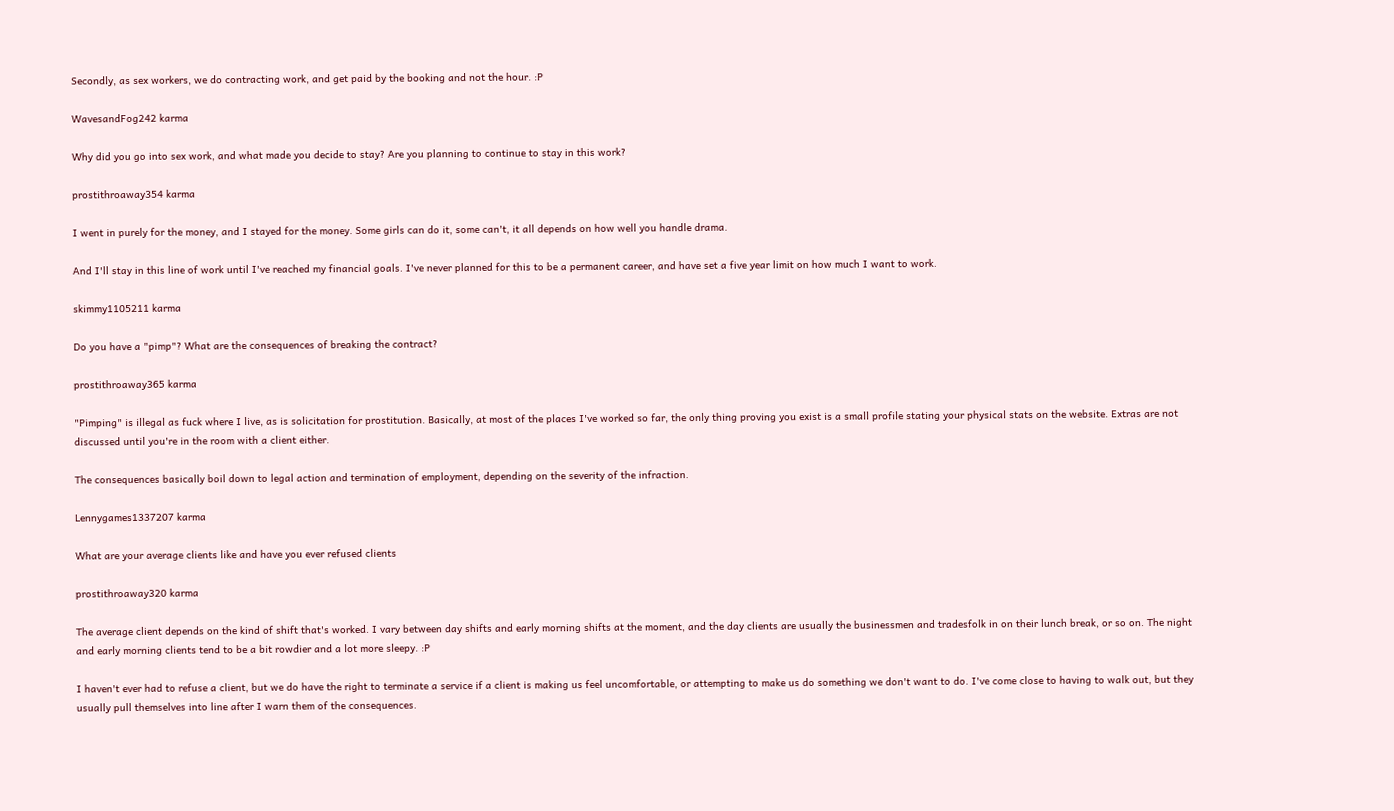Secondly, as sex workers, we do contracting work, and get paid by the booking and not the hour. :P

WavesandFog242 karma

Why did you go into sex work, and what made you decide to stay? Are you planning to continue to stay in this work?

prostithroaway354 karma

I went in purely for the money, and I stayed for the money. Some girls can do it, some can't, it all depends on how well you handle drama.

And I'll stay in this line of work until I've reached my financial goals. I've never planned for this to be a permanent career, and have set a five year limit on how much I want to work.

skimmy1105211 karma

Do you have a "pimp"? What are the consequences of breaking the contract?

prostithroaway365 karma

"Pimping" is illegal as fuck where I live, as is solicitation for prostitution. Basically, at most of the places I've worked so far, the only thing proving you exist is a small profile stating your physical stats on the website. Extras are not discussed until you're in the room with a client either.

The consequences basically boil down to legal action and termination of employment, depending on the severity of the infraction.

Lennygames1337207 karma

What are your average clients like and have you ever refused clients

prostithroaway320 karma

The average client depends on the kind of shift that's worked. I vary between day shifts and early morning shifts at the moment, and the day clients are usually the businessmen and tradesfolk in on their lunch break, or so on. The night and early morning clients tend to be a bit rowdier and a lot more sleepy. :P

I haven't ever had to refuse a client, but we do have the right to terminate a service if a client is making us feel uncomfortable, or attempting to make us do something we don't want to do. I've come close to having to walk out, but they usually pull themselves into line after I warn them of the consequences.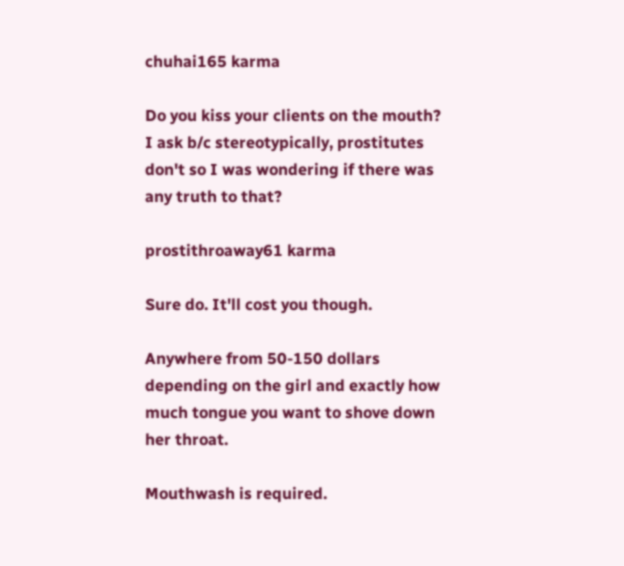chuhai165 karma

Do you kiss your clients on the mouth? I ask b/c stereotypically, prostitutes don't so I was wondering if there was any truth to that?

prostithroaway61 karma

Sure do. It'll cost you though.

Anywhere from 50-150 dollars depending on the girl and exactly how much tongue you want to shove down her throat.

Mouthwash is required.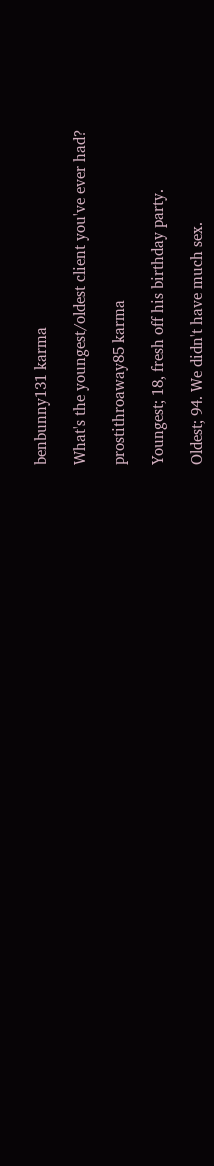benbunny131 karma

What's the youngest/oldest client you've ever had?

prostithroaway85 karma

Youngest; 18, fresh off his birthday party.

Oldest; 94. We didn't have much sex.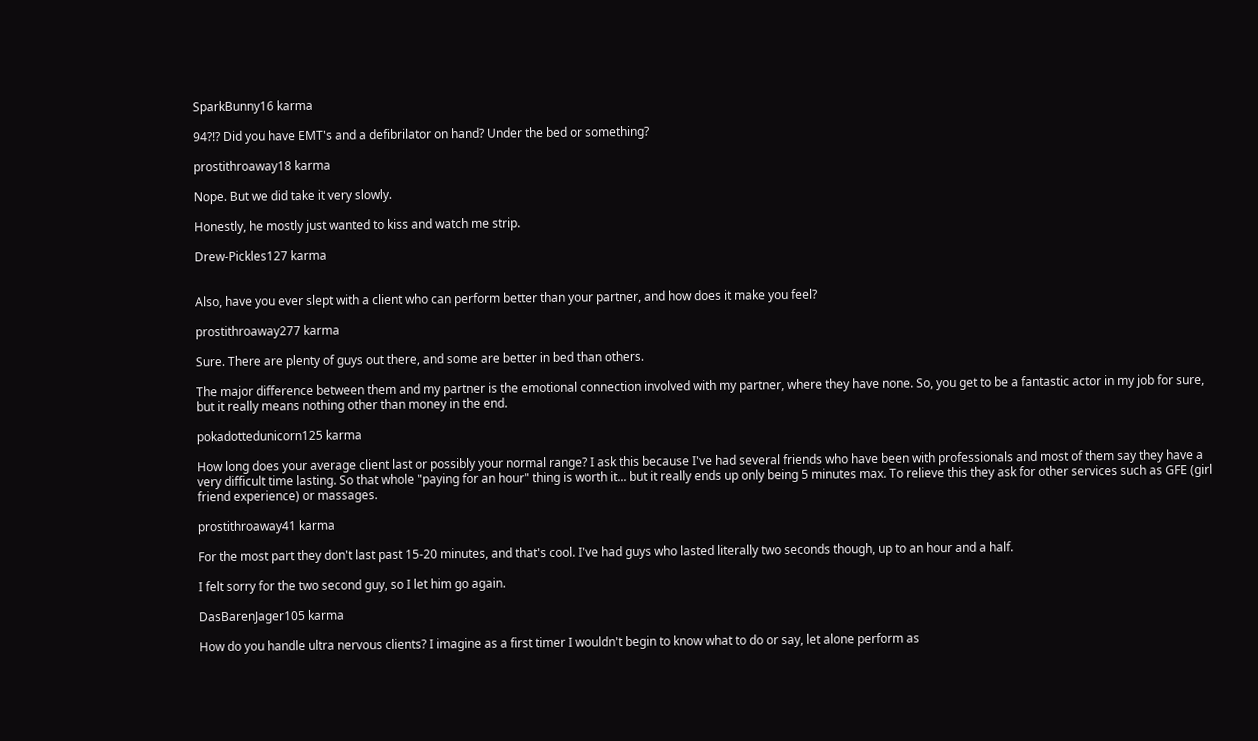SparkBunny16 karma

94?!? Did you have EMT's and a defibrilator on hand? Under the bed or something?

prostithroaway18 karma

Nope. But we did take it very slowly.

Honestly, he mostly just wanted to kiss and watch me strip.

Drew-Pickles127 karma


Also, have you ever slept with a client who can perform better than your partner, and how does it make you feel?

prostithroaway277 karma

Sure. There are plenty of guys out there, and some are better in bed than others.

The major difference between them and my partner is the emotional connection involved with my partner, where they have none. So, you get to be a fantastic actor in my job for sure, but it really means nothing other than money in the end.

pokadottedunicorn125 karma

How long does your average client last or possibly your normal range? I ask this because I've had several friends who have been with professionals and most of them say they have a very difficult time lasting. So that whole "paying for an hour" thing is worth it... but it really ends up only being 5 minutes max. To relieve this they ask for other services such as GFE (girl friend experience) or massages.

prostithroaway41 karma

For the most part they don't last past 15-20 minutes, and that's cool. I've had guys who lasted literally two seconds though, up to an hour and a half.

I felt sorry for the two second guy, so I let him go again.

DasBarenJager105 karma

How do you handle ultra nervous clients? I imagine as a first timer I wouldn't begin to know what to do or say, let alone perform as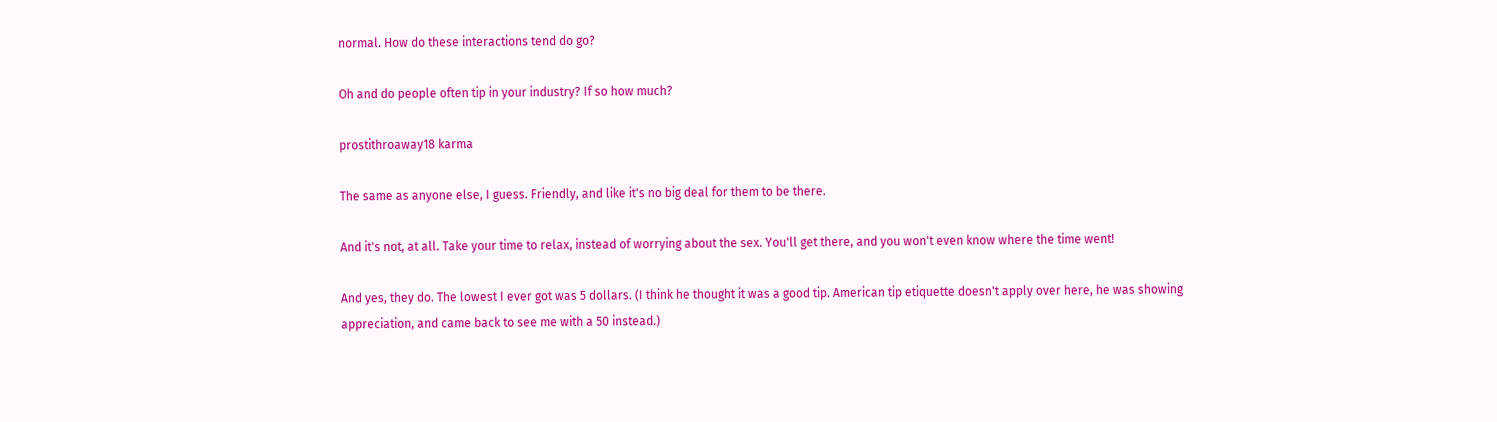normal. How do these interactions tend do go?

Oh and do people often tip in your industry? If so how much?

prostithroaway18 karma

The same as anyone else, I guess. Friendly, and like it's no big deal for them to be there.

And it's not, at all. Take your time to relax, instead of worrying about the sex. You'll get there, and you won't even know where the time went!

And yes, they do. The lowest I ever got was 5 dollars. (I think he thought it was a good tip. American tip etiquette doesn't apply over here, he was showing appreciation, and came back to see me with a 50 instead.)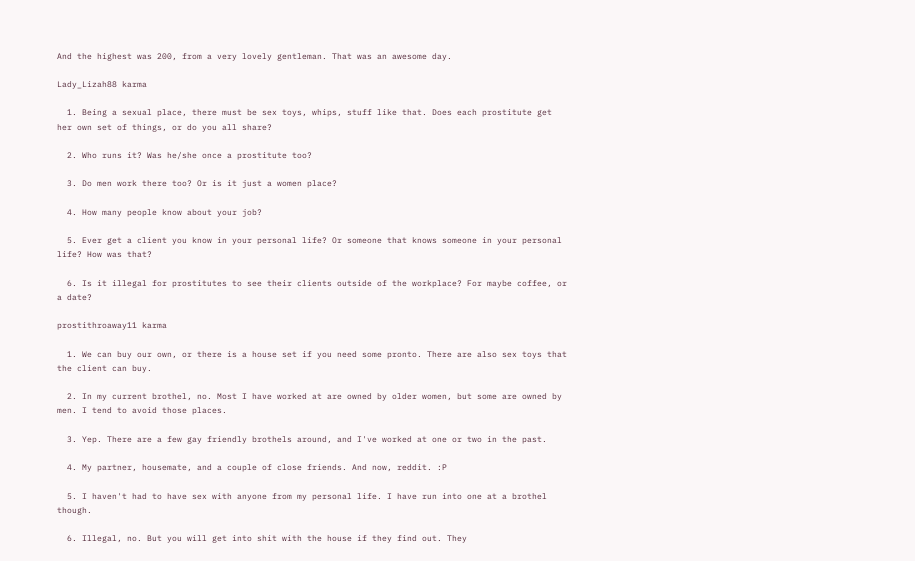And the highest was 200, from a very lovely gentleman. That was an awesome day.

Lady_Lizah88 karma

  1. Being a sexual place, there must be sex toys, whips, stuff like that. Does each prostitute get her own set of things, or do you all share?

  2. Who runs it? Was he/she once a prostitute too?

  3. Do men work there too? Or is it just a women place?

  4. How many people know about your job?

  5. Ever get a client you know in your personal life? Or someone that knows someone in your personal life? How was that?

  6. Is it illegal for prostitutes to see their clients outside of the workplace? For maybe coffee, or a date?

prostithroaway11 karma

  1. We can buy our own, or there is a house set if you need some pronto. There are also sex toys that the client can buy.

  2. In my current brothel, no. Most I have worked at are owned by older women, but some are owned by men. I tend to avoid those places.

  3. Yep. There are a few gay friendly brothels around, and I've worked at one or two in the past.

  4. My partner, housemate, and a couple of close friends. And now, reddit. :P

  5. I haven't had to have sex with anyone from my personal life. I have run into one at a brothel though.

  6. Illegal, no. But you will get into shit with the house if they find out. They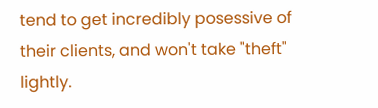tend to get incredibly posessive of their clients, and won't take "theft" lightly.